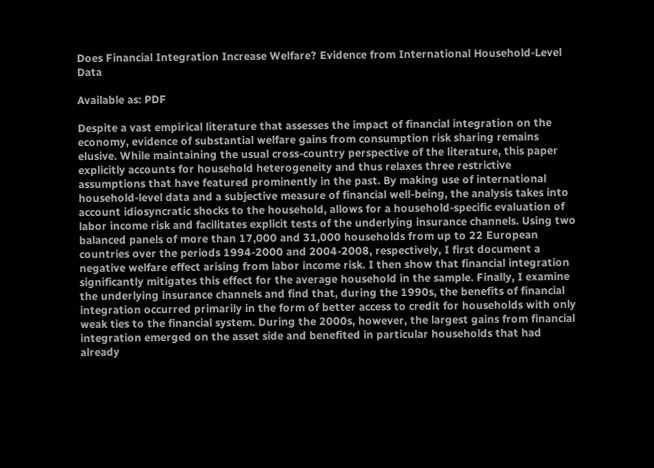Does Financial Integration Increase Welfare? Evidence from International Household-Level Data

Available as: PDF

Despite a vast empirical literature that assesses the impact of financial integration on the economy, evidence of substantial welfare gains from consumption risk sharing remains elusive. While maintaining the usual cross-country perspective of the literature, this paper explicitly accounts for household heterogeneity and thus relaxes three restrictive assumptions that have featured prominently in the past. By making use of international household-level data and a subjective measure of financial well-being, the analysis takes into account idiosyncratic shocks to the household, allows for a household-specific evaluation of labor income risk and facilitates explicit tests of the underlying insurance channels. Using two balanced panels of more than 17,000 and 31,000 households from up to 22 European countries over the periods 1994-2000 and 2004-2008, respectively, I first document a negative welfare effect arising from labor income risk. I then show that financial integration significantly mitigates this effect for the average household in the sample. Finally, I examine the underlying insurance channels and find that, during the 1990s, the benefits of financial integration occurred primarily in the form of better access to credit for households with only weak ties to the financial system. During the 2000s, however, the largest gains from financial integration emerged on the asset side and benefited in particular households that had already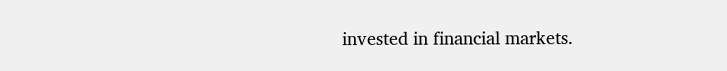invested in financial markets.